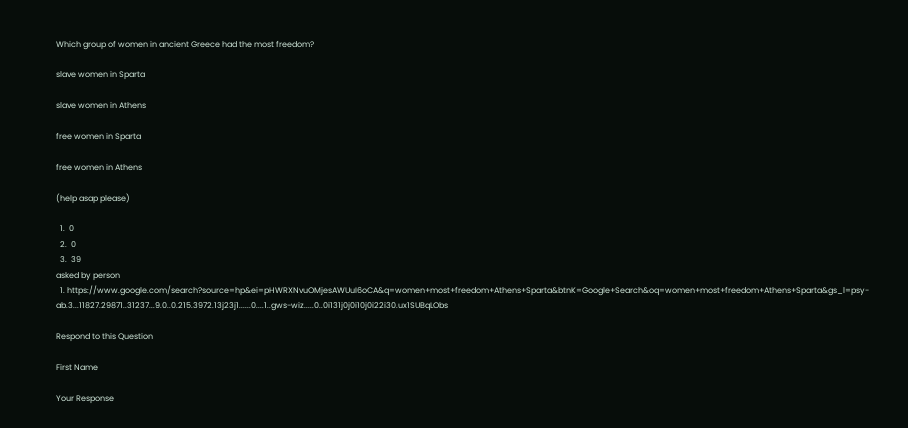Which group of women in ancient Greece had the most freedom?

slave women in Sparta

slave women in Athens

free women in Sparta

free women in Athens

(help asap please)

  1.  0
  2.  0
  3.  39
asked by person
  1. https://www.google.com/search?source=hp&ei=pHWRXNvuOMjesAWUuI6oCA&q=women+most+freedom+Athens+Sparta&btnK=Google+Search&oq=women+most+freedom+Athens+Sparta&gs_l=psy-ab.3...11827.29871..31237...9.0..0.215.3972.13j23j1......0....1..gws-wiz.....0..0i131j0j0i10j0i22i30.ux1SUBqLObs

Respond to this Question

First Name

Your Response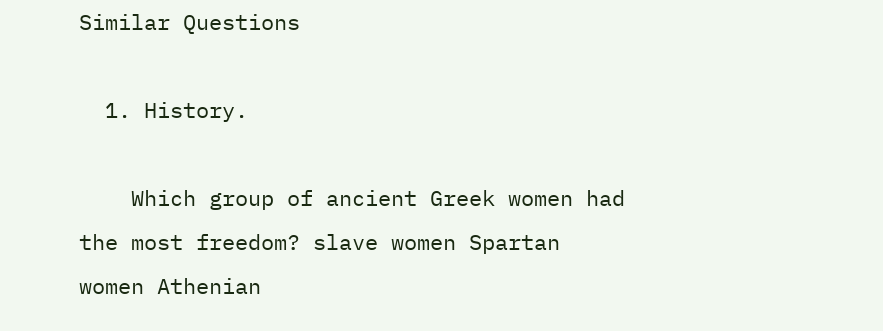Similar Questions

  1. History.

    Which group of ancient Greek women had the most freedom? slave women Spartan women Athenian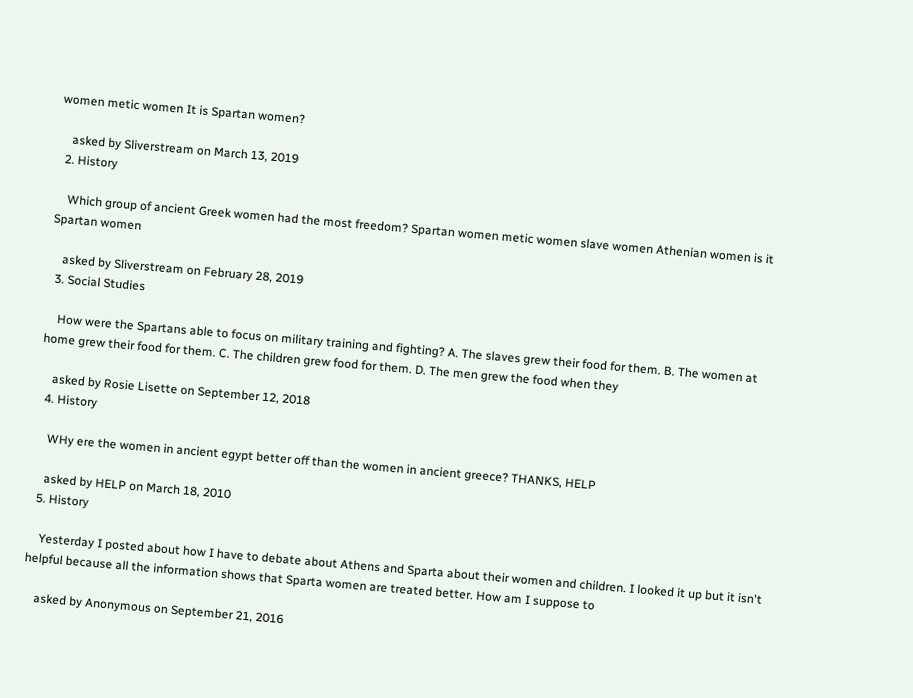women metic women It is Spartan women?

    asked by Sliverstream on March 13, 2019
  2. History

    Which group of ancient Greek women had the most freedom? Spartan women metic women slave women Athenian women is it Spartan women

    asked by Sliverstream on February 28, 2019
  3. Social Studies

    How were the Spartans able to focus on military training and fighting? A. The slaves grew their food for them. B. The women at home grew their food for them. C. The children grew food for them. D. The men grew the food when they

    asked by Rosie Lisette on September 12, 2018
  4. History

    WHy ere the women in ancient egypt better off than the women in ancient greece? THANKS, HELP

    asked by HELP on March 18, 2010
  5. History

    Yesterday I posted about how I have to debate about Athens and Sparta about their women and children. I looked it up but it isn't helpful because all the information shows that Sparta women are treated better. How am I suppose to

    asked by Anonymous on September 21, 2016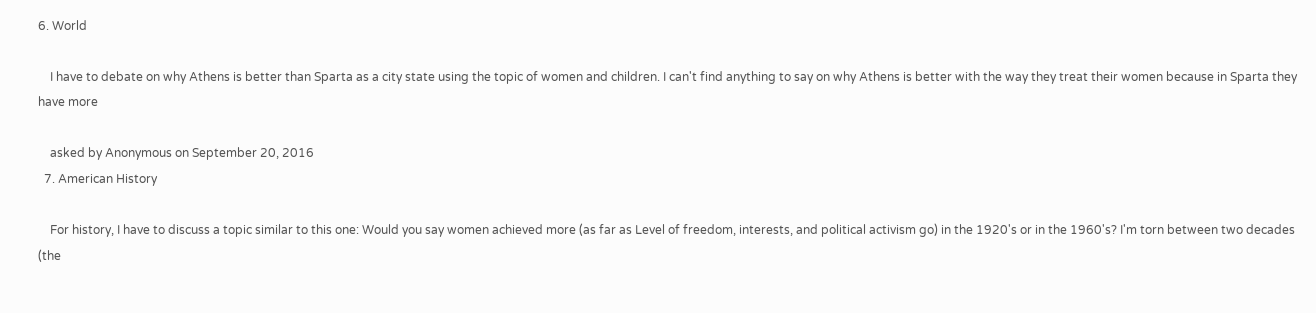6. World

    I have to debate on why Athens is better than Sparta as a city state using the topic of women and children. I can't find anything to say on why Athens is better with the way they treat their women because in Sparta they have more

    asked by Anonymous on September 20, 2016
  7. American History

    For history, I have to discuss a topic similar to this one: Would you say women achieved more (as far as Level of freedom, interests, and political activism go) in the 1920's or in the 1960's? I'm torn between two decades (the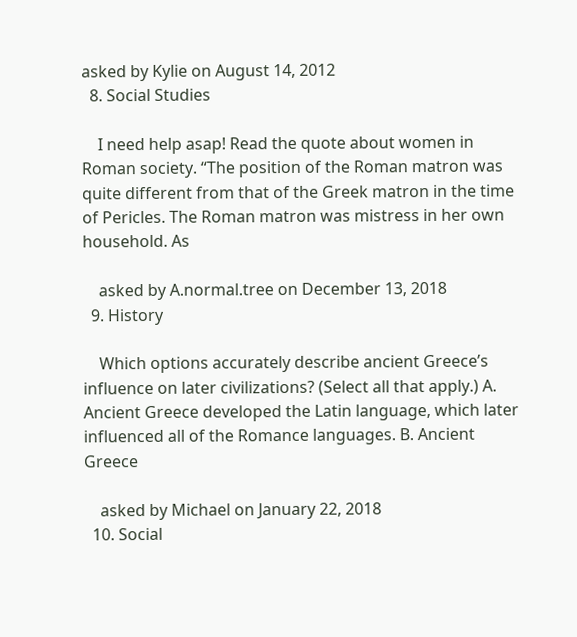asked by Kylie on August 14, 2012
  8. Social Studies

    I need help asap! Read the quote about women in Roman society. “The position of the Roman matron was quite different from that of the Greek matron in the time of Pericles. The Roman matron was mistress in her own household. As

    asked by A.normal.tree on December 13, 2018
  9. History

    Which options accurately describe ancient Greece’s influence on later civilizations? (Select all that apply.) A. Ancient Greece developed the Latin language, which later influenced all of the Romance languages. B. Ancient Greece

    asked by Michael on January 22, 2018
  10. Social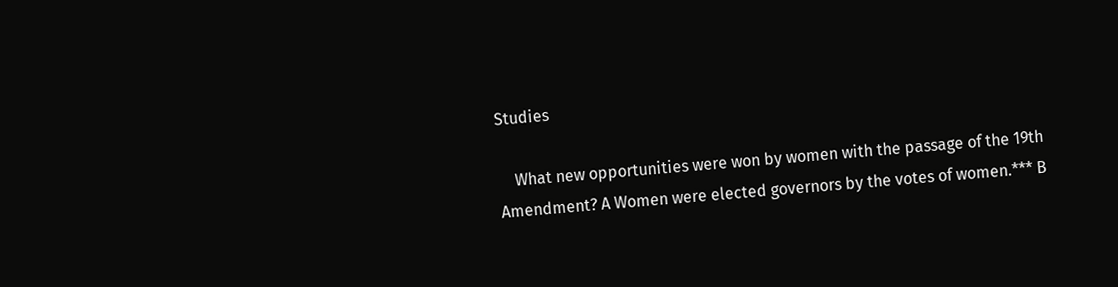Studies

    What new opportunities were won by women with the passage of the 19th Amendment? A Women were elected governors by the votes of women.*** B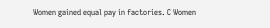Women gained equal pay in factories. C Women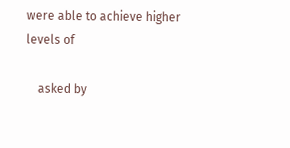were able to achieve higher levels of

    asked by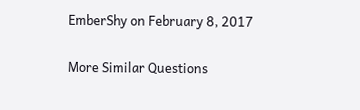EmberShy on February 8, 2017

More Similar Questions